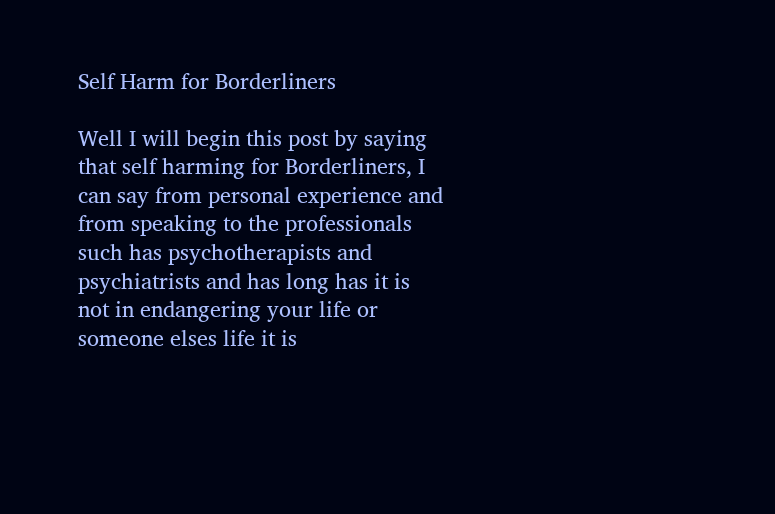Self Harm for Borderliners

Well I will begin this post by saying that self harming for Borderliners, I can say from personal experience and from speaking to the professionals such has psychotherapists and psychiatrists and has long has it is not in endangering your life or someone elses life it is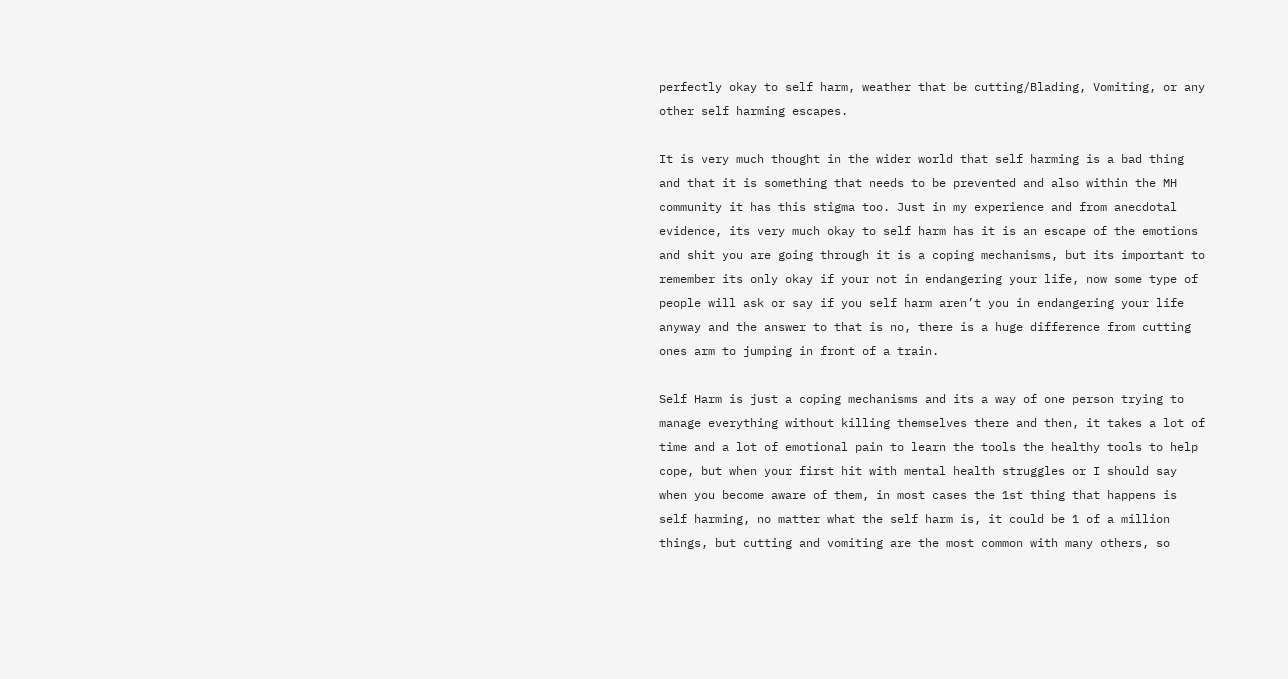perfectly okay to self harm, weather that be cutting/Blading, Vomiting, or any other self harming escapes.

It is very much thought in the wider world that self harming is a bad thing and that it is something that needs to be prevented and also within the MH community it has this stigma too. Just in my experience and from anecdotal evidence, its very much okay to self harm has it is an escape of the emotions and shit you are going through it is a coping mechanisms, but its important to remember its only okay if your not in endangering your life, now some type of people will ask or say if you self harm aren’t you in endangering your life anyway and the answer to that is no, there is a huge difference from cutting ones arm to jumping in front of a train.

Self Harm is just a coping mechanisms and its a way of one person trying to manage everything without killing themselves there and then, it takes a lot of time and a lot of emotional pain to learn the tools the healthy tools to help cope, but when your first hit with mental health struggles or I should say when you become aware of them, in most cases the 1st thing that happens is self harming, no matter what the self harm is, it could be 1 of a million things, but cutting and vomiting are the most common with many others, so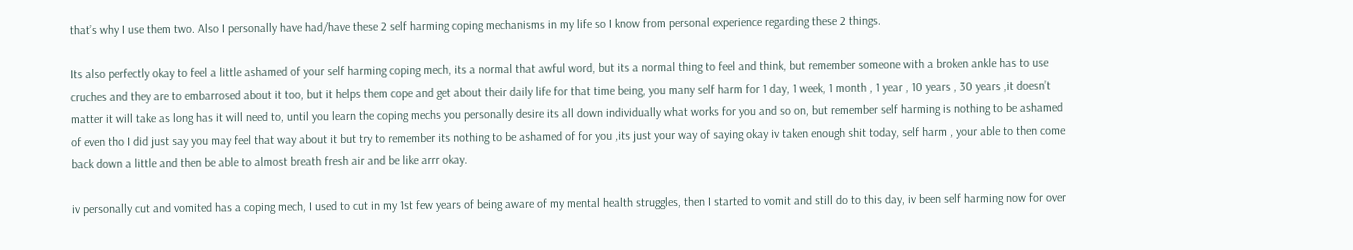that’s why I use them two. Also I personally have had/have these 2 self harming coping mechanisms in my life so I know from personal experience regarding these 2 things.

Its also perfectly okay to feel a little ashamed of your self harming coping mech, its a normal that awful word, but its a normal thing to feel and think, but remember someone with a broken ankle has to use cruches and they are to embarrosed about it too, but it helps them cope and get about their daily life for that time being, you many self harm for 1 day, 1 week, 1 month , 1 year , 10 years , 30 years ,it doesn’t matter it will take as long has it will need to, until you learn the coping mechs you personally desire its all down individually what works for you and so on, but remember self harming is nothing to be ashamed of even tho I did just say you may feel that way about it but try to remember its nothing to be ashamed of for you ,its just your way of saying okay iv taken enough shit today, self harm , your able to then come back down a little and then be able to almost breath fresh air and be like arrr okay.

iv personally cut and vomited has a coping mech, I used to cut in my 1st few years of being aware of my mental health struggles, then I started to vomit and still do to this day, iv been self harming now for over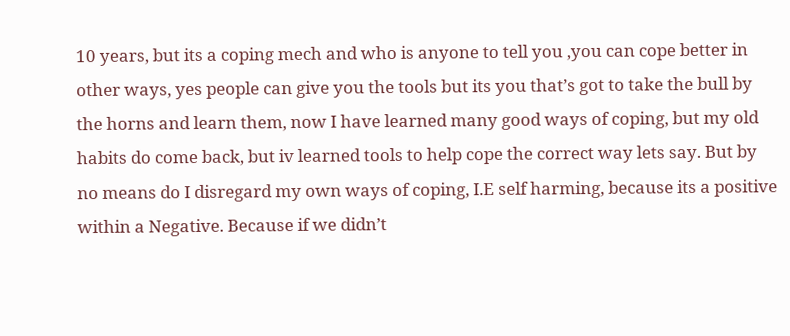10 years, but its a coping mech and who is anyone to tell you ,you can cope better in other ways, yes people can give you the tools but its you that’s got to take the bull by the horns and learn them, now I have learned many good ways of coping, but my old habits do come back, but iv learned tools to help cope the correct way lets say. But by no means do I disregard my own ways of coping, I.E self harming, because its a positive within a Negative. Because if we didn’t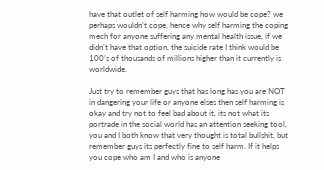have that outlet of self harming how would be cope? we perhaps wouldn’t cope, hence why self harming the coping mech for anyone suffering any mental health issue, if we didn’t have that option, the suicide rate I think would be 100’s of thousands of millions higher than it currently is worldwide.

Just try to remember guys that has long has you are NOT in dangering your life or anyone elses then self harming is okay and try not to feel bad about it, its not what its portrade in the social world has an attention seeking tool, you and I both know that very thought is total bullshit, but remember guys its perfectly fine to self harm. If it helps you cope who am I and who is anyone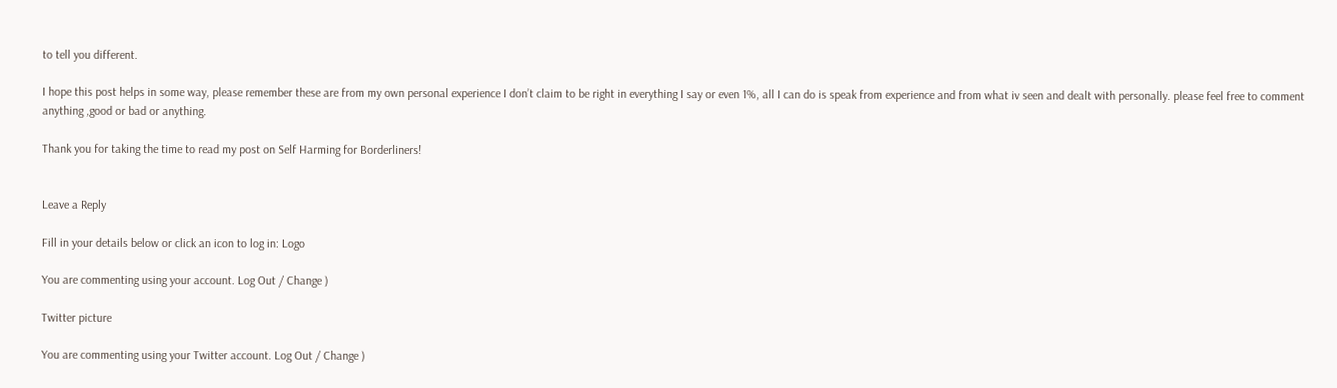to tell you different.

I hope this post helps in some way, please remember these are from my own personal experience I don’t claim to be right in everything I say or even 1%, all I can do is speak from experience and from what iv seen and dealt with personally. please feel free to comment anything ,good or bad or anything.

Thank you for taking the time to read my post on Self Harming for Borderliners!


Leave a Reply

Fill in your details below or click an icon to log in: Logo

You are commenting using your account. Log Out / Change )

Twitter picture

You are commenting using your Twitter account. Log Out / Change )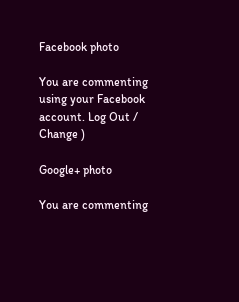Facebook photo

You are commenting using your Facebook account. Log Out / Change )

Google+ photo

You are commenting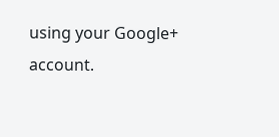using your Google+ account.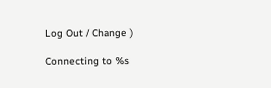Log Out / Change )

Connecting to %s